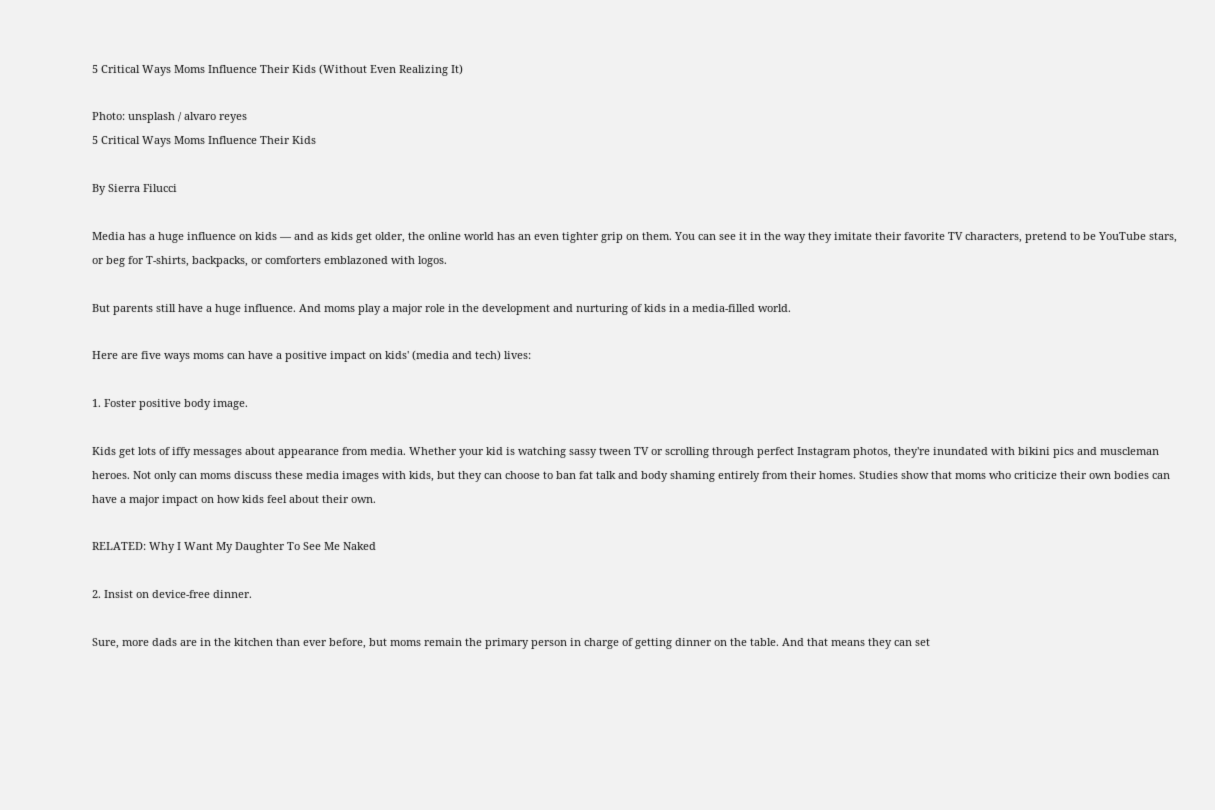5 Critical Ways Moms Influence Their Kids (Without Even Realizing It)

Photo: unsplash / alvaro reyes
5 Critical Ways Moms Influence Their Kids

By Sierra Filucci

Media has a huge influence on kids — and as kids get older, the online world has an even tighter grip on them. You can see it in the way they imitate their favorite TV characters, pretend to be YouTube stars, or beg for T-shirts, backpacks, or comforters emblazoned with logos.

But parents still have a huge influence. And moms play a major role in the development and nurturing of kids in a media-filled world.

Here are five ways moms can have a positive impact on kids' (media and tech) lives:

1. Foster positive body image.

Kids get lots of iffy messages about appearance from media. Whether your kid is watching sassy tween TV or scrolling through perfect Instagram photos, they're inundated with bikini pics and muscleman heroes. Not only can moms discuss these media images with kids, but they can choose to ban fat talk and body shaming entirely from their homes. Studies show that moms who criticize their own bodies can have a major impact on how kids feel about their own.

RELATED: Why I Want My Daughter To See Me Naked

2. Insist on device-free dinner.

Sure, more dads are in the kitchen than ever before, but moms remain the primary person in charge of getting dinner on the table. And that means they can set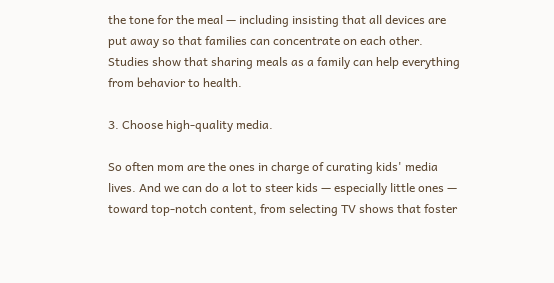the tone for the meal — including insisting that all devices are put away so that families can concentrate on each other. Studies show that sharing meals as a family can help everything from behavior to health.

3. Choose high-quality media.

So often mom are the ones in charge of curating kids' media lives. And we can do a lot to steer kids — especially little ones — toward top-notch content, from selecting TV shows that foster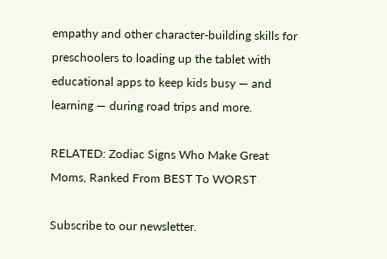empathy and other character-building skills for preschoolers to loading up the tablet with educational apps to keep kids busy — and learning — during road trips and more.

RELATED: Zodiac Signs Who Make Great Moms, Ranked From BEST To WORST

Subscribe to our newsletter.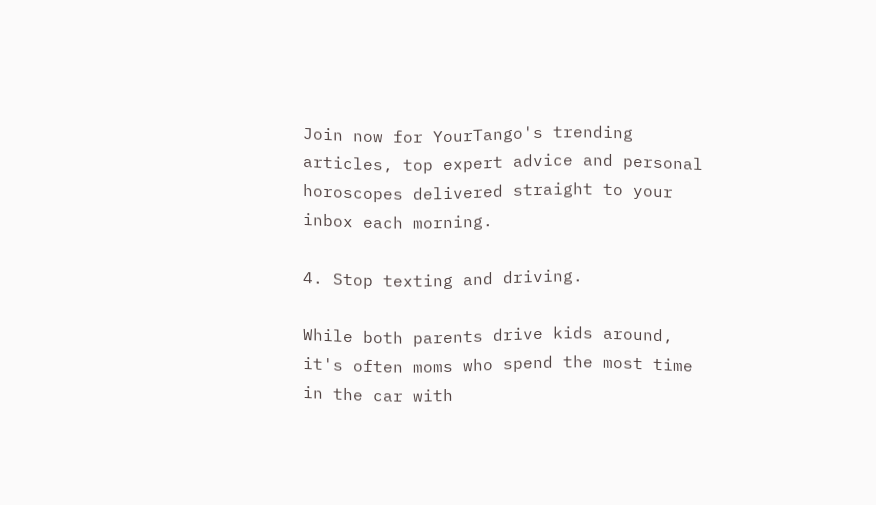Join now for YourTango's trending articles, top expert advice and personal horoscopes delivered straight to your inbox each morning.

4. Stop texting and driving.

While both parents drive kids around, it's often moms who spend the most time in the car with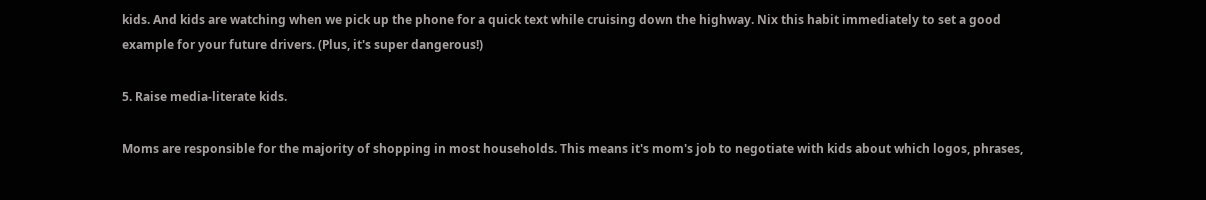kids. And kids are watching when we pick up the phone for a quick text while cruising down the highway. Nix this habit immediately to set a good example for your future drivers. (Plus, it's super dangerous!)

5. Raise media-literate kids.

Moms are responsible for the majority of shopping in most households. This means it's mom's job to negotiate with kids about which logos, phrases,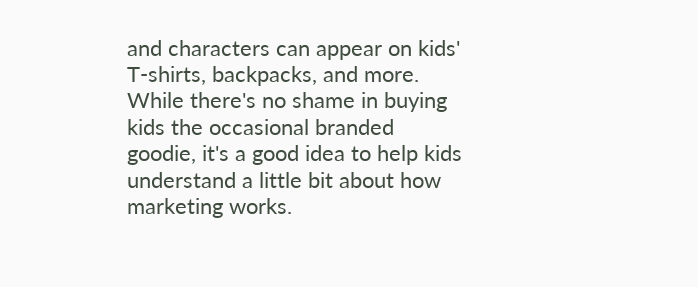and characters can appear on kids' T-shirts, backpacks, and more. While there's no shame in buying kids the occasional branded goodie, it's a good idea to help kids understand a little bit about how marketing works.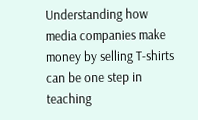Understanding how media companies make money by selling T-shirts can be one step in teaching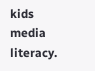kids media literacy.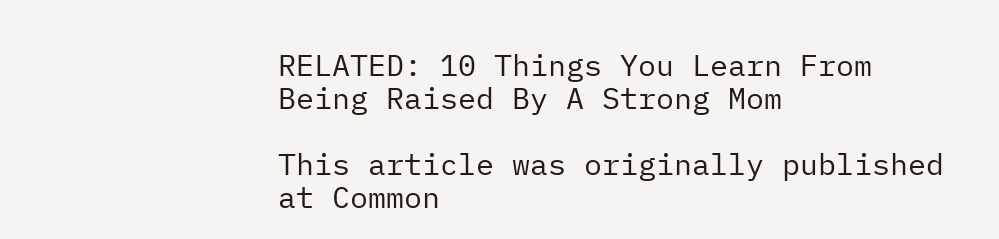RELATED: 10 Things You Learn From Being Raised By A Strong Mom

This article was originally published at Common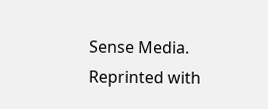Sense Media. Reprinted with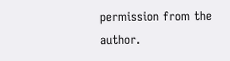permission from the author.